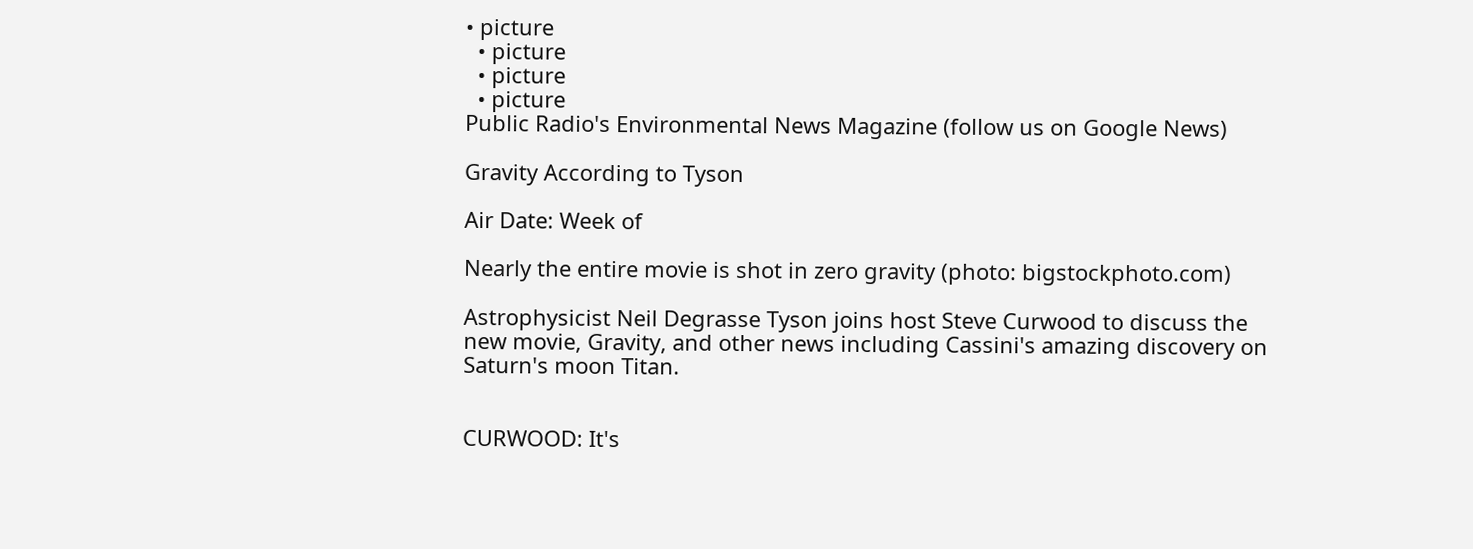• picture
  • picture
  • picture
  • picture
Public Radio's Environmental News Magazine (follow us on Google News)

Gravity According to Tyson

Air Date: Week of

Nearly the entire movie is shot in zero gravity (photo: bigstockphoto.com)

Astrophysicist Neil Degrasse Tyson joins host Steve Curwood to discuss the new movie, Gravity, and other news including Cassini's amazing discovery on Saturn's moon Titan.


CURWOOD: It's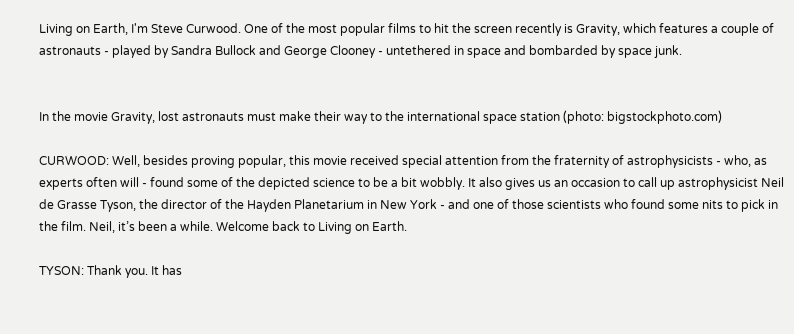Living on Earth, I'm Steve Curwood. One of the most popular films to hit the screen recently is Gravity, which features a couple of astronauts - played by Sandra Bullock and George Clooney - untethered in space and bombarded by space junk.


In the movie Gravity, lost astronauts must make their way to the international space station (photo: bigstockphoto.com)

CURWOOD: Well, besides proving popular, this movie received special attention from the fraternity of astrophysicists - who, as experts often will - found some of the depicted science to be a bit wobbly. It also gives us an occasion to call up astrophysicist Neil de Grasse Tyson, the director of the Hayden Planetarium in New York - and one of those scientists who found some nits to pick in the film. Neil, it’s been a while. Welcome back to Living on Earth.

TYSON: Thank you. It has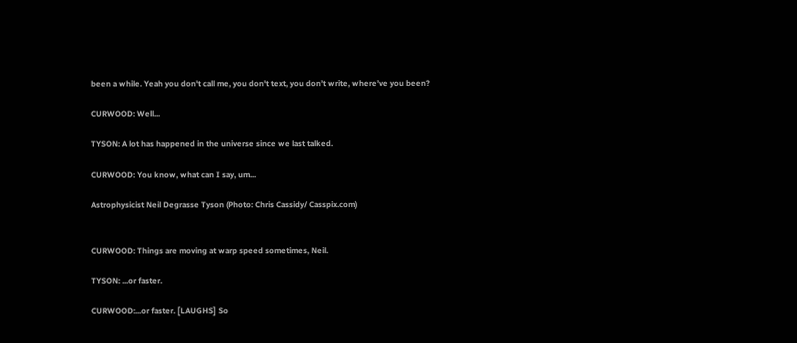been a while. Yeah you don't call me, you don't text, you don’t write, where’ve you been?

CURWOOD: Well...

TYSON: A lot has happened in the universe since we last talked.

CURWOOD: You know, what can I say, um...

Astrophysicist Neil Degrasse Tyson (Photo: Chris Cassidy/ Casspix.com)


CURWOOD: Things are moving at warp speed sometimes, Neil.

TYSON: ...or faster.

CURWOOD:...or faster. [LAUGHS] So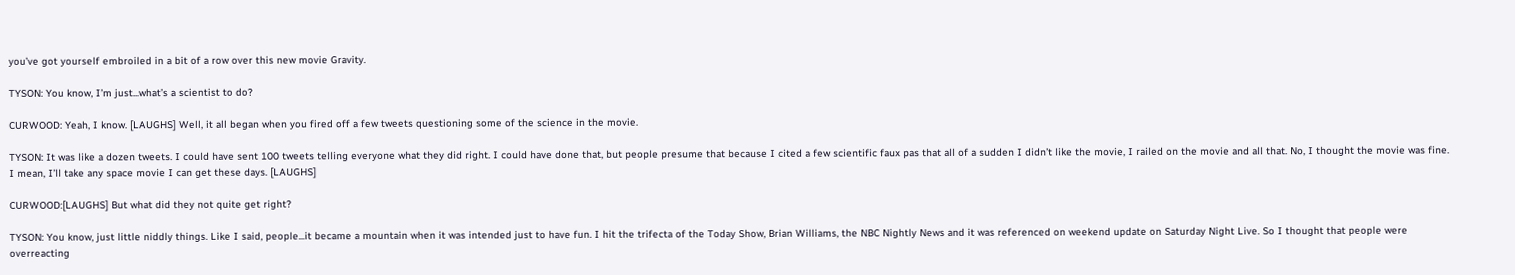you’ve got yourself embroiled in a bit of a row over this new movie Gravity.

TYSON: You know, I’m just...what’s a scientist to do?

CURWOOD: Yeah, I know. [LAUGHS] Well, it all began when you fired off a few tweets questioning some of the science in the movie.

TYSON: It was like a dozen tweets. I could have sent 100 tweets telling everyone what they did right. I could have done that, but people presume that because I cited a few scientific faux pas that all of a sudden I didn’t like the movie, I railed on the movie and all that. No, I thought the movie was fine. I mean, I’ll take any space movie I can get these days. [LAUGHS]

CURWOOD:[LAUGHS] But what did they not quite get right?

TYSON: You know, just little niddly things. Like I said, people...it became a mountain when it was intended just to have fun. I hit the trifecta of the Today Show, Brian Williams, the NBC Nightly News and it was referenced on weekend update on Saturday Night Live. So I thought that people were overreacting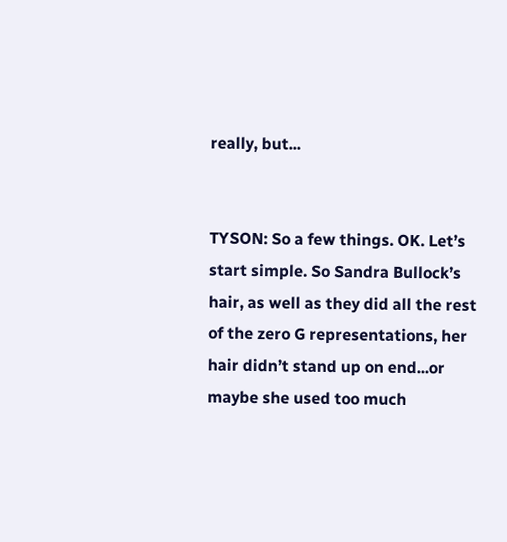really, but...


TYSON: So a few things. OK. Let’s start simple. So Sandra Bullock’s hair, as well as they did all the rest of the zero G representations, her hair didn’t stand up on end...or maybe she used too much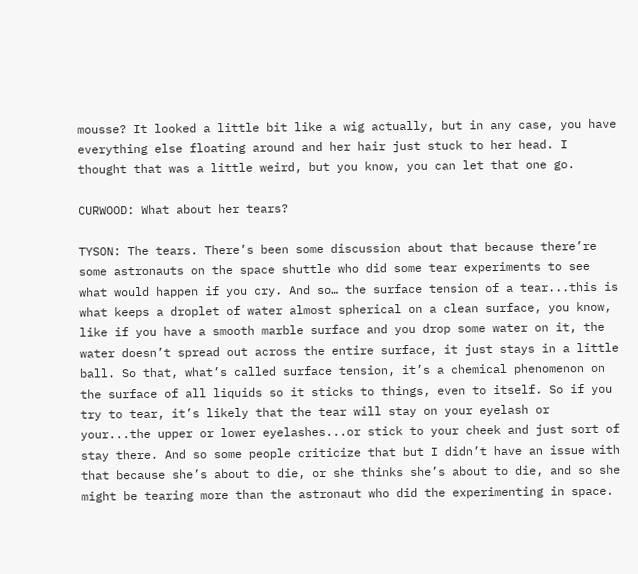mousse? It looked a little bit like a wig actually, but in any case, you have everything else floating around and her hair just stuck to her head. I thought that was a little weird, but you know, you can let that one go.

CURWOOD: What about her tears?

TYSON: The tears. There’s been some discussion about that because there’re some astronauts on the space shuttle who did some tear experiments to see what would happen if you cry. And so… the surface tension of a tear...this is what keeps a droplet of water almost spherical on a clean surface, you know, like if you have a smooth marble surface and you drop some water on it, the water doesn’t spread out across the entire surface, it just stays in a little ball. So that, what’s called surface tension, it’s a chemical phenomenon on the surface of all liquids so it sticks to things, even to itself. So if you try to tear, it’s likely that the tear will stay on your eyelash or your...the upper or lower eyelashes...or stick to your cheek and just sort of stay there. And so some people criticize that but I didn’t have an issue with that because she’s about to die, or she thinks she’s about to die, and so she might be tearing more than the astronaut who did the experimenting in space.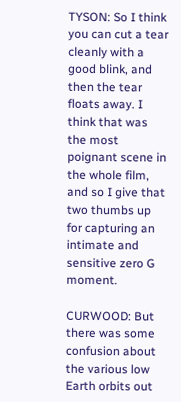TYSON: So I think you can cut a tear cleanly with a good blink, and then the tear floats away. I think that was the most poignant scene in the whole film, and so I give that two thumbs up for capturing an intimate and sensitive zero G moment.

CURWOOD: But there was some confusion about the various low Earth orbits out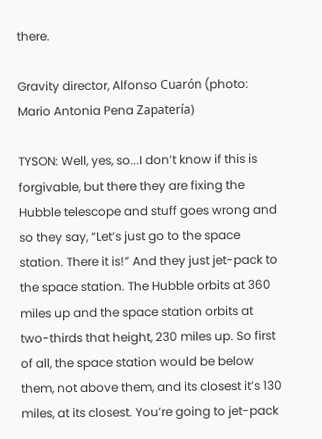there.

Gravity director, Alfonso Cuarón (photo: Mario Antonia Pena Zapatería)

TYSON: Well, yes, so...I don’t know if this is forgivable, but there they are fixing the Hubble telescope and stuff goes wrong and so they say, “Let’s just go to the space station. There it is!” And they just jet-pack to the space station. The Hubble orbits at 360 miles up and the space station orbits at two-thirds that height, 230 miles up. So first of all, the space station would be below them, not above them, and its closest it’s 130 miles, at its closest. You’re going to jet-pack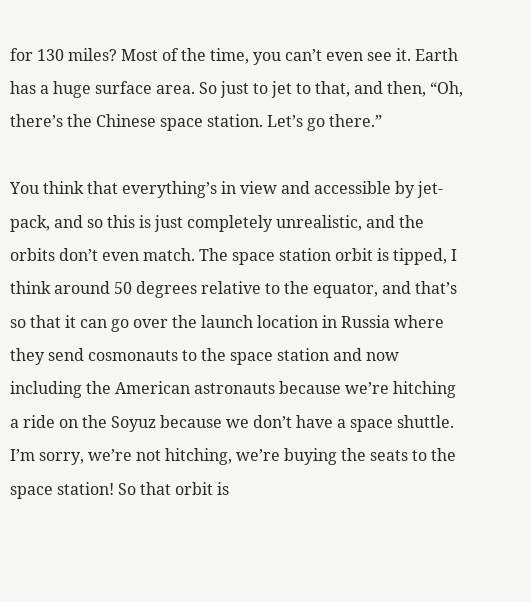for 130 miles? Most of the time, you can’t even see it. Earth has a huge surface area. So just to jet to that, and then, “Oh, there’s the Chinese space station. Let’s go there.”

You think that everything’s in view and accessible by jet-pack, and so this is just completely unrealistic, and the orbits don’t even match. The space station orbit is tipped, I think around 50 degrees relative to the equator, and that’s so that it can go over the launch location in Russia where they send cosmonauts to the space station and now including the American astronauts because we’re hitching a ride on the Soyuz because we don’t have a space shuttle. I’m sorry, we’re not hitching, we’re buying the seats to the space station! So that orbit is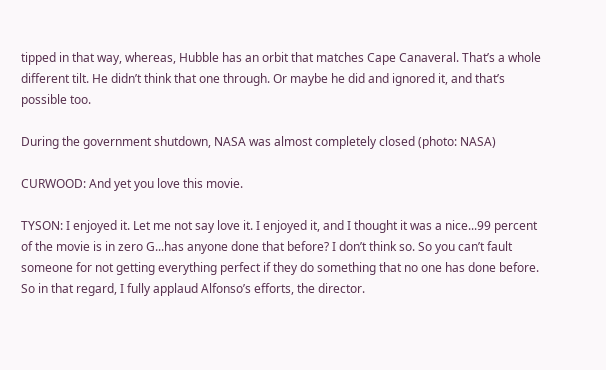tipped in that way, whereas, Hubble has an orbit that matches Cape Canaveral. That’s a whole different tilt. He didn’t think that one through. Or maybe he did and ignored it, and that’s possible too.

During the government shutdown, NASA was almost completely closed (photo: NASA)

CURWOOD: And yet you love this movie.

TYSON: I enjoyed it. Let me not say love it. I enjoyed it, and I thought it was a nice...99 percent of the movie is in zero G...has anyone done that before? I don’t think so. So you can’t fault someone for not getting everything perfect if they do something that no one has done before. So in that regard, I fully applaud Alfonso’s efforts, the director.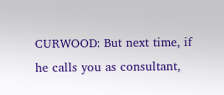CURWOOD: But next time, if he calls you as consultant,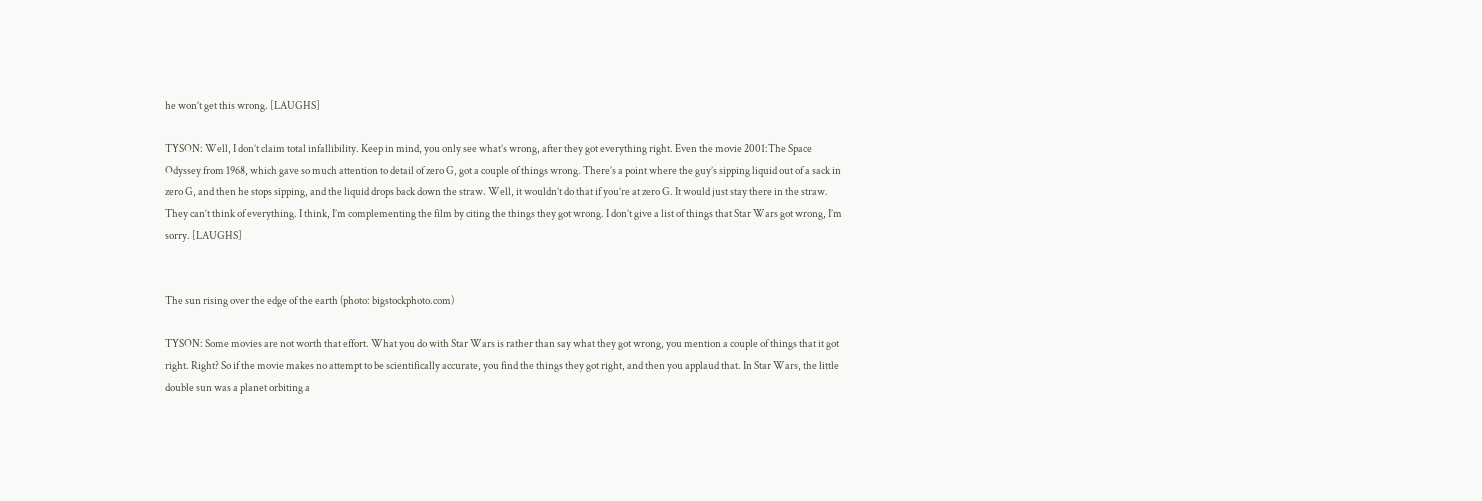he won’t get this wrong. [LAUGHS]

TYSON: Well, I don’t claim total infallibility. Keep in mind, you only see what’s wrong, after they got everything right. Even the movie 2001:The Space Odyssey from 1968, which gave so much attention to detail of zero G, got a couple of things wrong. There’s a point where the guy’s sipping liquid out of a sack in zero G, and then he stops sipping, and the liquid drops back down the straw. Well, it wouldn’t do that if you’re at zero G. It would just stay there in the straw. They can’t think of everything. I think, I’m complementing the film by citing the things they got wrong. I don’t give a list of things that Star Wars got wrong, I’m sorry. [LAUGHS]


The sun rising over the edge of the earth (photo: bigstockphoto.com)

TYSON: Some movies are not worth that effort. What you do with Star Wars is rather than say what they got wrong, you mention a couple of things that it got right. Right? So if the movie makes no attempt to be scientifically accurate, you find the things they got right, and then you applaud that. In Star Wars, the little double sun was a planet orbiting a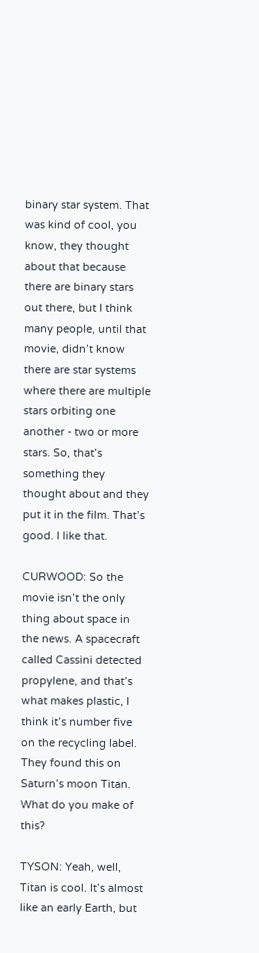binary star system. That was kind of cool, you know, they thought about that because there are binary stars out there, but I think many people, until that movie, didn’t know there are star systems where there are multiple stars orbiting one another - two or more stars. So, that’s something they thought about and they put it in the film. That’s good. I like that.

CURWOOD: So the movie isn’t the only thing about space in the news. A spacecraft called Cassini detected propylene, and that’s what makes plastic, I think it’s number five on the recycling label. They found this on Saturn’s moon Titan. What do you make of this?

TYSON: Yeah, well, Titan is cool. It’s almost like an early Earth, but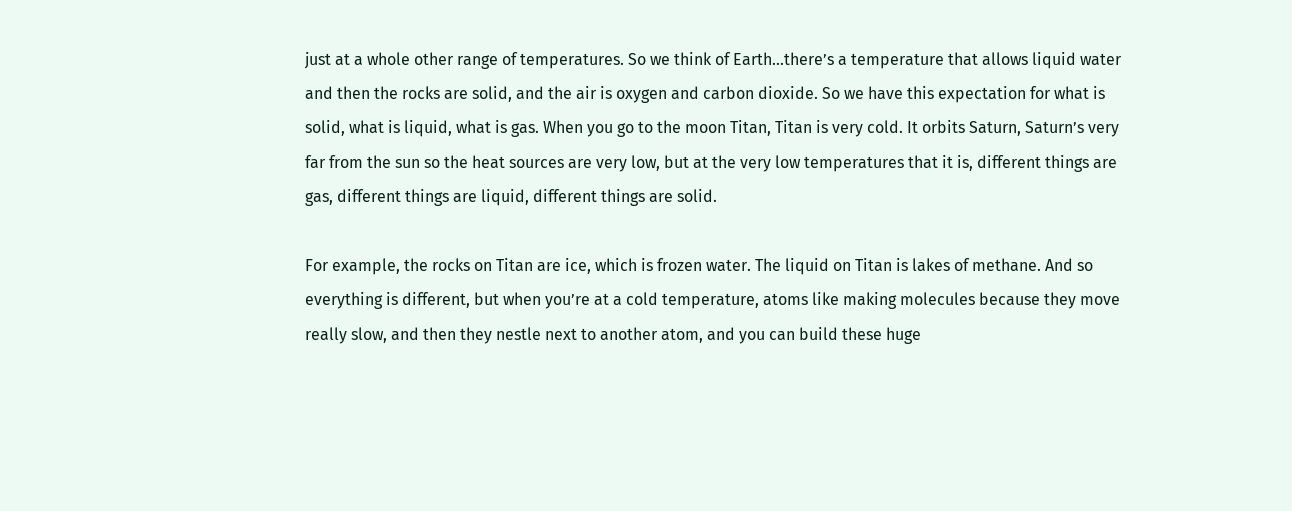just at a whole other range of temperatures. So we think of Earth...there’s a temperature that allows liquid water and then the rocks are solid, and the air is oxygen and carbon dioxide. So we have this expectation for what is solid, what is liquid, what is gas. When you go to the moon Titan, Titan is very cold. It orbits Saturn, Saturn’s very far from the sun so the heat sources are very low, but at the very low temperatures that it is, different things are gas, different things are liquid, different things are solid.

For example, the rocks on Titan are ice, which is frozen water. The liquid on Titan is lakes of methane. And so everything is different, but when you’re at a cold temperature, atoms like making molecules because they move really slow, and then they nestle next to another atom, and you can build these huge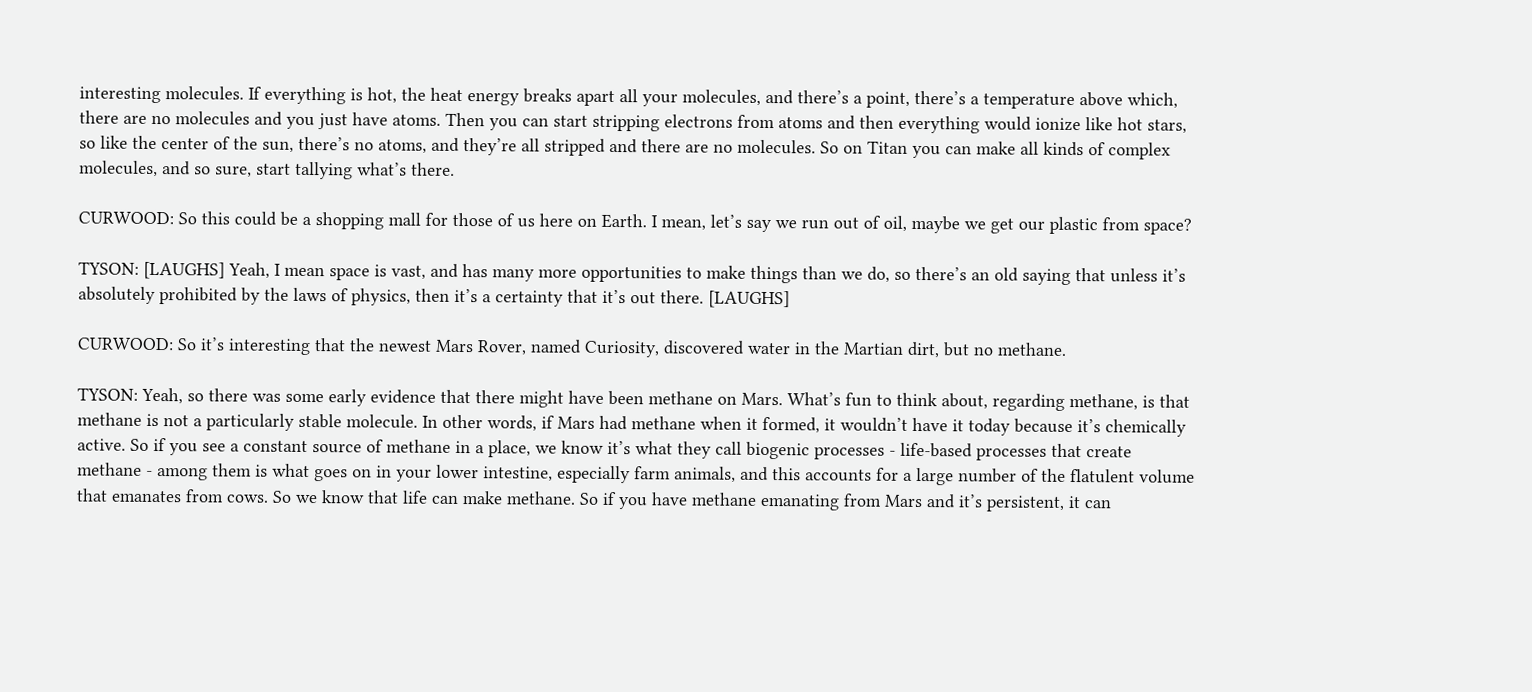interesting molecules. If everything is hot, the heat energy breaks apart all your molecules, and there’s a point, there’s a temperature above which, there are no molecules and you just have atoms. Then you can start stripping electrons from atoms and then everything would ionize like hot stars, so like the center of the sun, there’s no atoms, and they’re all stripped and there are no molecules. So on Titan you can make all kinds of complex molecules, and so sure, start tallying what’s there.

CURWOOD: So this could be a shopping mall for those of us here on Earth. I mean, let’s say we run out of oil, maybe we get our plastic from space?

TYSON: [LAUGHS] Yeah, I mean space is vast, and has many more opportunities to make things than we do, so there’s an old saying that unless it’s absolutely prohibited by the laws of physics, then it’s a certainty that it’s out there. [LAUGHS]

CURWOOD: So it’s interesting that the newest Mars Rover, named Curiosity, discovered water in the Martian dirt, but no methane.

TYSON: Yeah, so there was some early evidence that there might have been methane on Mars. What’s fun to think about, regarding methane, is that methane is not a particularly stable molecule. In other words, if Mars had methane when it formed, it wouldn’t have it today because it’s chemically active. So if you see a constant source of methane in a place, we know it’s what they call biogenic processes - life-based processes that create methane - among them is what goes on in your lower intestine, especially farm animals, and this accounts for a large number of the flatulent volume that emanates from cows. So we know that life can make methane. So if you have methane emanating from Mars and it’s persistent, it can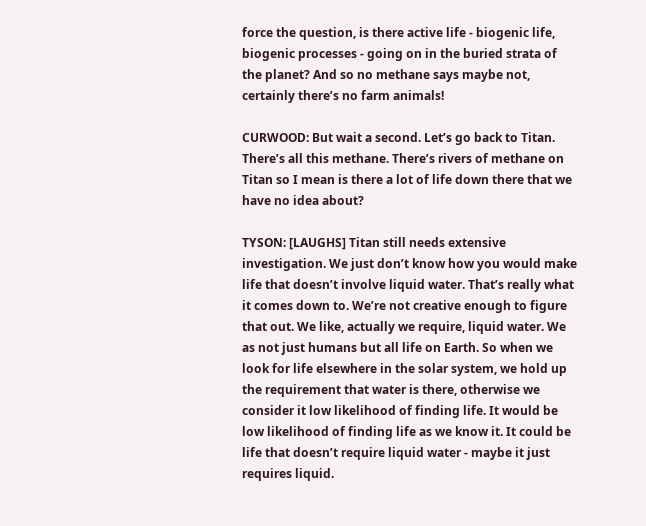force the question, is there active life - biogenic life, biogenic processes - going on in the buried strata of the planet? And so no methane says maybe not, certainly there’s no farm animals!

CURWOOD: But wait a second. Let’s go back to Titan. There’s all this methane. There’s rivers of methane on Titan so I mean is there a lot of life down there that we have no idea about?

TYSON: [LAUGHS] Titan still needs extensive investigation. We just don’t know how you would make life that doesn’t involve liquid water. That’s really what it comes down to. We’re not creative enough to figure that out. We like, actually we require, liquid water. We as not just humans but all life on Earth. So when we look for life elsewhere in the solar system, we hold up the requirement that water is there, otherwise we consider it low likelihood of finding life. It would be low likelihood of finding life as we know it. It could be life that doesn’t require liquid water - maybe it just requires liquid.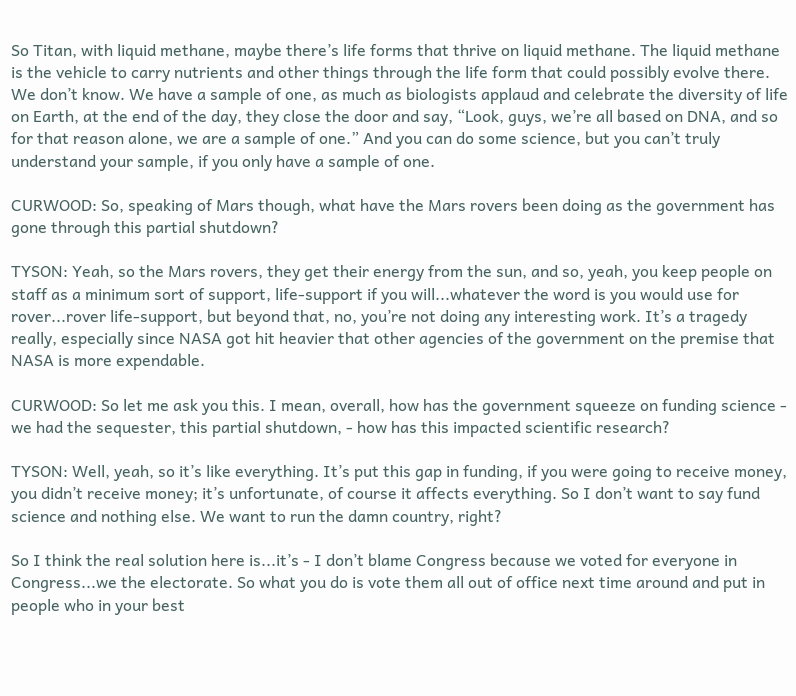So Titan, with liquid methane, maybe there’s life forms that thrive on liquid methane. The liquid methane is the vehicle to carry nutrients and other things through the life form that could possibly evolve there. We don’t know. We have a sample of one, as much as biologists applaud and celebrate the diversity of life on Earth, at the end of the day, they close the door and say, “Look, guys, we’re all based on DNA, and so for that reason alone, we are a sample of one.” And you can do some science, but you can’t truly understand your sample, if you only have a sample of one.

CURWOOD: So, speaking of Mars though, what have the Mars rovers been doing as the government has gone through this partial shutdown?

TYSON: Yeah, so the Mars rovers, they get their energy from the sun, and so, yeah, you keep people on staff as a minimum sort of support, life-support if you will...whatever the word is you would use for rover...rover life-support, but beyond that, no, you’re not doing any interesting work. It’s a tragedy really, especially since NASA got hit heavier that other agencies of the government on the premise that NASA is more expendable.

CURWOOD: So let me ask you this. I mean, overall, how has the government squeeze on funding science - we had the sequester, this partial shutdown, - how has this impacted scientific research?

TYSON: Well, yeah, so it’s like everything. It’s put this gap in funding, if you were going to receive money, you didn’t receive money; it’s unfortunate, of course it affects everything. So I don’t want to say fund science and nothing else. We want to run the damn country, right?

So I think the real solution here is...it’s - I don’t blame Congress because we voted for everyone in Congress...we the electorate. So what you do is vote them all out of office next time around and put in people who in your best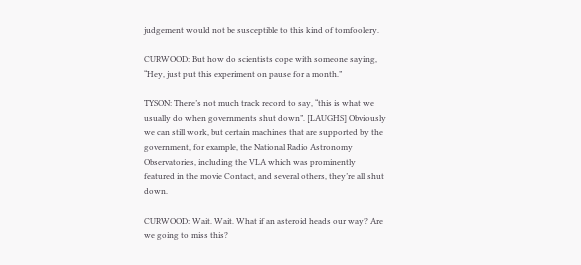judgement would not be susceptible to this kind of tomfoolery.

CURWOOD: But how do scientists cope with someone saying, “Hey, just put this experiment on pause for a month.”

TYSON: There’s not much track record to say, “this is what we usually do when governments shut down”. [LAUGHS] Obviously we can still work, but certain machines that are supported by the government, for example, the National Radio Astronomy Observatories, including the VLA which was prominently featured in the movie Contact, and several others, they’re all shut down.

CURWOOD: Wait. Wait. What if an asteroid heads our way? Are we going to miss this?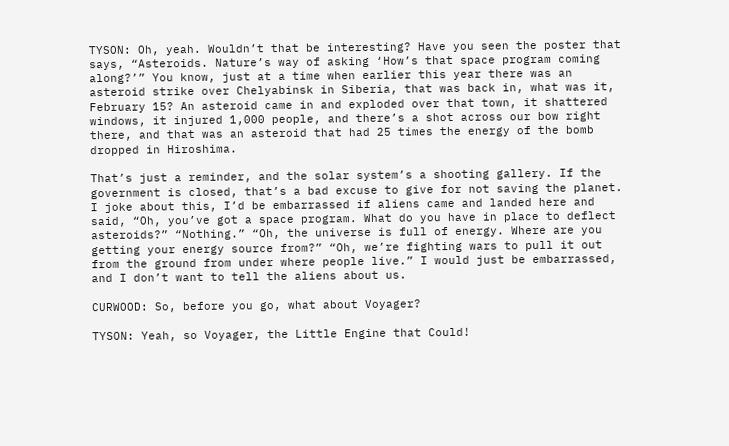TYSON: Oh, yeah. Wouldn’t that be interesting? Have you seen the poster that says, “Asteroids. Nature’s way of asking ‘How’s that space program coming along?’” You know, just at a time when earlier this year there was an asteroid strike over Chelyabinsk in Siberia, that was back in, what was it, February 15? An asteroid came in and exploded over that town, it shattered windows, it injured 1,000 people, and there’s a shot across our bow right there, and that was an asteroid that had 25 times the energy of the bomb dropped in Hiroshima.

That’s just a reminder, and the solar system’s a shooting gallery. If the government is closed, that’s a bad excuse to give for not saving the planet. I joke about this, I’d be embarrassed if aliens came and landed here and said, “Oh, you’ve got a space program. What do you have in place to deflect asteroids?” “Nothing.” “Oh, the universe is full of energy. Where are you getting your energy source from?” “Oh, we’re fighting wars to pull it out from the ground from under where people live.” I would just be embarrassed, and I don’t want to tell the aliens about us.

CURWOOD: So, before you go, what about Voyager?

TYSON: Yeah, so Voyager, the Little Engine that Could!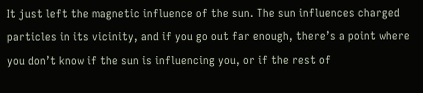It just left the magnetic influence of the sun. The sun influences charged particles in its vicinity, and if you go out far enough, there’s a point where you don’t know if the sun is influencing you, or if the rest of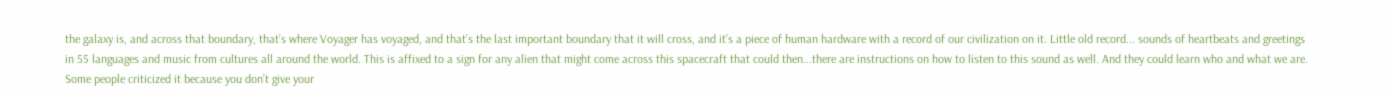the galaxy is, and across that boundary, that’s where Voyager has voyaged, and that’s the last important boundary that it will cross, and it’s a piece of human hardware with a record of our civilization on it. Little old record... sounds of heartbeats and greetings in 55 languages and music from cultures all around the world. This is affixed to a sign for any alien that might come across this spacecraft that could then...there are instructions on how to listen to this sound as well. And they could learn who and what we are. Some people criticized it because you don’t give your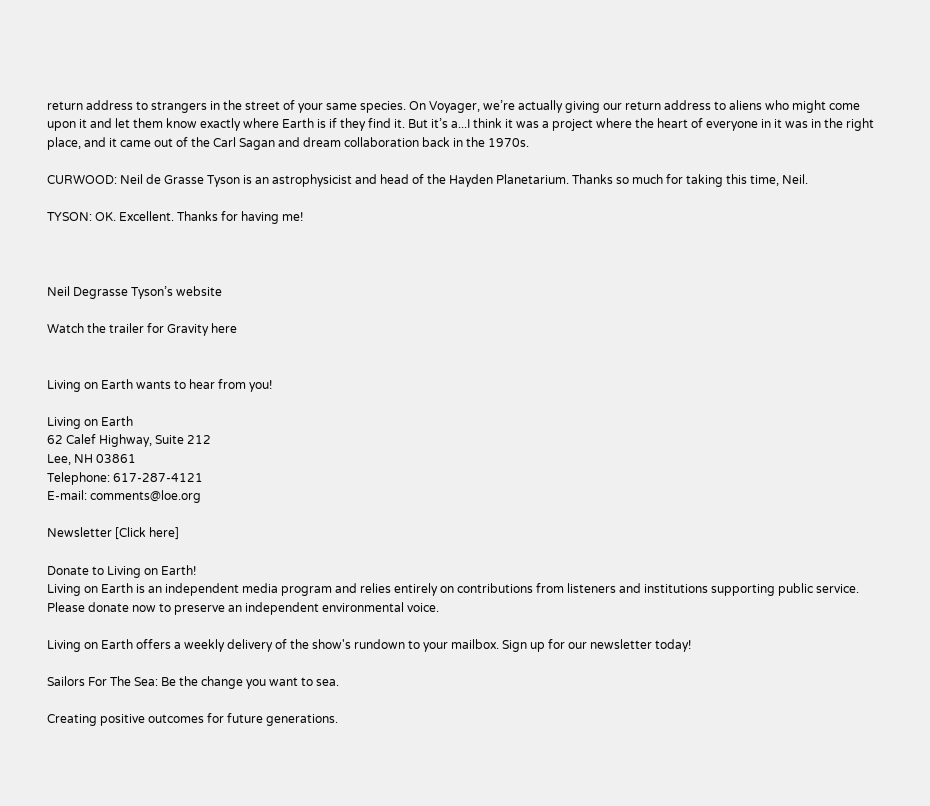return address to strangers in the street of your same species. On Voyager, we’re actually giving our return address to aliens who might come upon it and let them know exactly where Earth is if they find it. But it’s a...I think it was a project where the heart of everyone in it was in the right place, and it came out of the Carl Sagan and dream collaboration back in the 1970s.

CURWOOD: Neil de Grasse Tyson is an astrophysicist and head of the Hayden Planetarium. Thanks so much for taking this time, Neil.

TYSON: OK. Excellent. Thanks for having me!



Neil Degrasse Tyson’s website

Watch the trailer for Gravity here


Living on Earth wants to hear from you!

Living on Earth
62 Calef Highway, Suite 212
Lee, NH 03861
Telephone: 617-287-4121
E-mail: comments@loe.org

Newsletter [Click here]

Donate to Living on Earth!
Living on Earth is an independent media program and relies entirely on contributions from listeners and institutions supporting public service. Please donate now to preserve an independent environmental voice.

Living on Earth offers a weekly delivery of the show's rundown to your mailbox. Sign up for our newsletter today!

Sailors For The Sea: Be the change you want to sea.

Creating positive outcomes for future generations.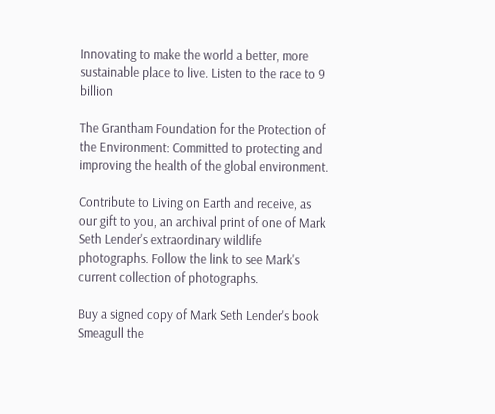Innovating to make the world a better, more sustainable place to live. Listen to the race to 9 billion

The Grantham Foundation for the Protection of the Environment: Committed to protecting and improving the health of the global environment.

Contribute to Living on Earth and receive, as our gift to you, an archival print of one of Mark Seth Lender's extraordinary wildlife photographs. Follow the link to see Mark's current collection of photographs.

Buy a signed copy of Mark Seth Lender's book Smeagull the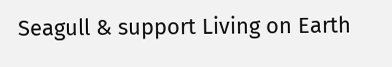Seagull & support Living on Earth